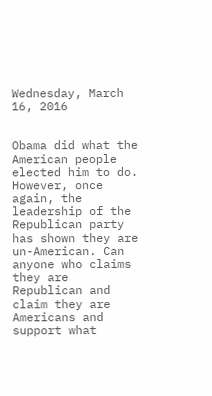Wednesday, March 16, 2016


Obama did what the American people elected him to do. However, once again, the leadership of the Republican party has shown they are un-American. Can anyone who claims they are Republican and claim they are Americans and support what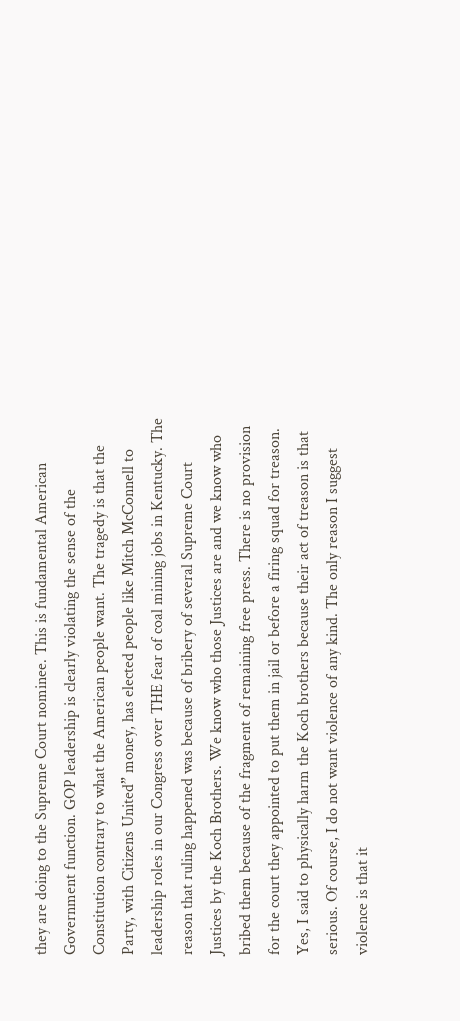they are doing to the Supreme Court nominee. This is fundamental American Government function. GOP leadership is clearly violating the sense of the Constitution contrary to what the American people want. The tragedy is that the Party, with Citizens United” money, has elected people like Mitch McConnell to leadership roles in our Congress over THE fear of coal mining jobs in Kentucky. The reason that ruling happened was because of bribery of several Supreme Court Justices by the Koch Brothers. We know who those Justices are and we know who bribed them because of the fragment of remaining free press. There is no provision for the court they appointed to put them in jail or before a firing squad for treason. Yes, I said to physically harm the Koch brothers because their act of treason is that serious. Of course, I do not want violence of any kind. The only reason I suggest violence is that it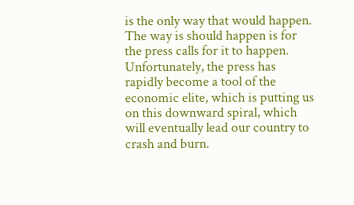is the only way that would happen. The way is should happen is for the press calls for it to happen. Unfortunately, the press has rapidly become a tool of the economic elite, which is putting us on this downward spiral, which will eventually lead our country to crash and burn.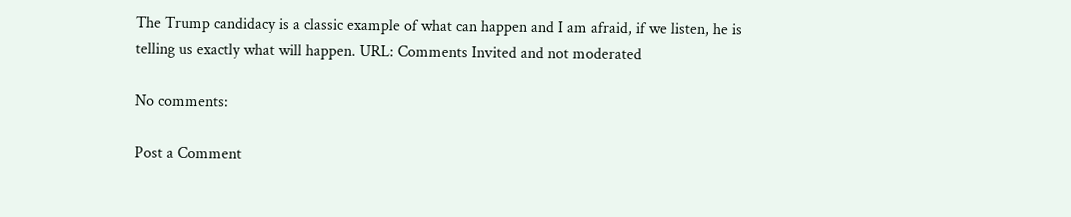The Trump candidacy is a classic example of what can happen and I am afraid, if we listen, he is telling us exactly what will happen. URL: Comments Invited and not moderated

No comments:

Post a Comment